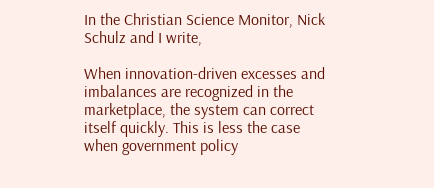In the Christian Science Monitor, Nick Schulz and I write,

When innovation-driven excesses and imbalances are recognized in the marketplace, the system can correct itself quickly. This is less the case when government policy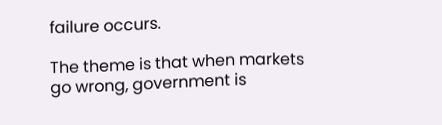failure occurs.

The theme is that when markets go wrong, government is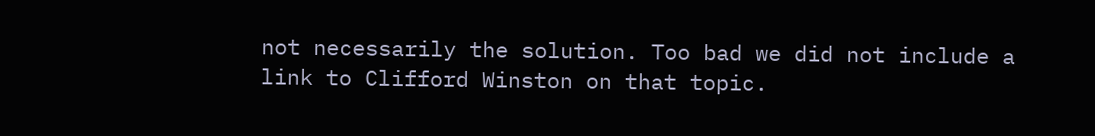not necessarily the solution. Too bad we did not include a link to Clifford Winston on that topic.